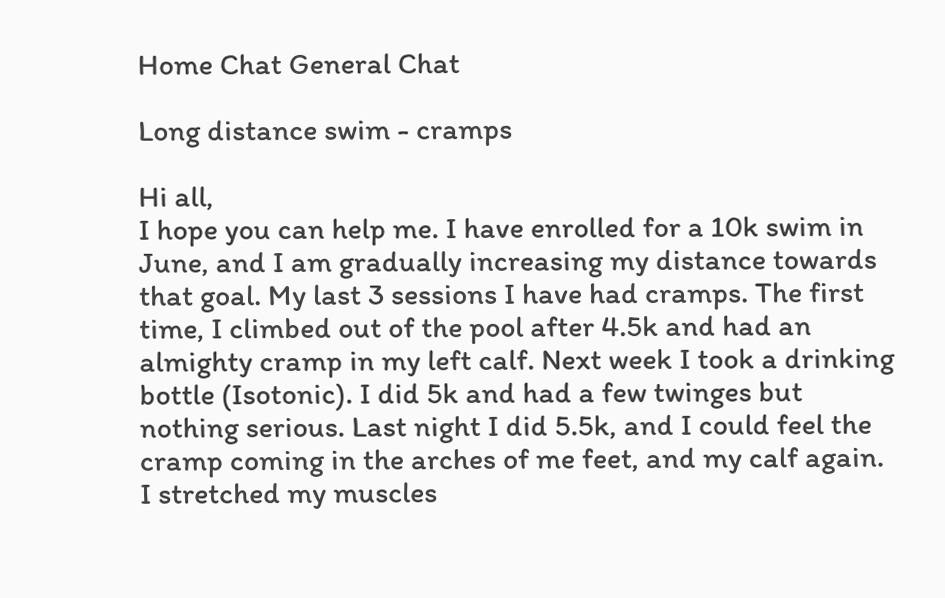Home Chat General Chat

Long distance swim - cramps

Hi all,
I hope you can help me. I have enrolled for a 10k swim in June, and I am gradually increasing my distance towards that goal. My last 3 sessions I have had cramps. The first time, I climbed out of the pool after 4.5k and had an almighty cramp in my left calf. Next week I took a drinking bottle (Isotonic). I did 5k and had a few twinges but nothing serious. Last night I did 5.5k, and I could feel the cramp coming in the arches of me feet, and my calf again. I stretched my muscles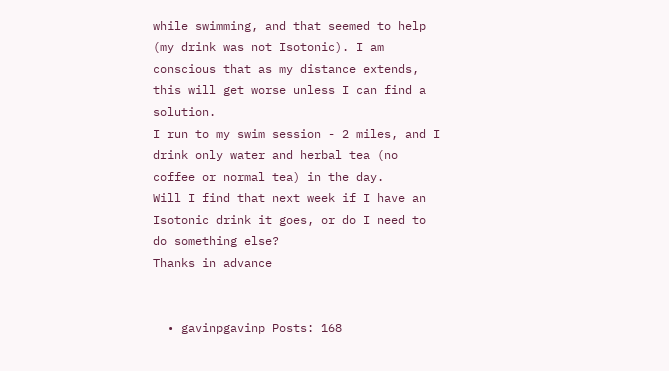while swimming, and that seemed to help (my drink was not Isotonic). I am conscious that as my distance extends, this will get worse unless I can find a solution.
I run to my swim session - 2 miles, and I drink only water and herbal tea (no coffee or normal tea) in the day.
Will I find that next week if I have an Isotonic drink it goes, or do I need to do something else?
Thanks in advance


  • gavinpgavinp Posts: 168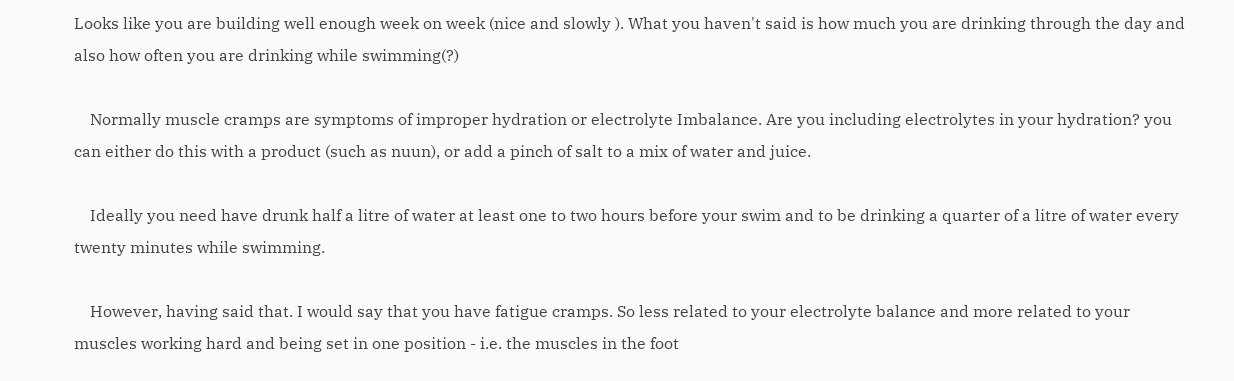Looks like you are building well enough week on week (nice and slowly ). What you haven't said is how much you are drinking through the day and also how often you are drinking while swimming(?)

    Normally muscle cramps are symptoms of improper hydration or electrolyte Imbalance. Are you including electrolytes in your hydration? you can either do this with a product (such as nuun), or add a pinch of salt to a mix of water and juice.

    Ideally you need have drunk half a litre of water at least one to two hours before your swim and to be drinking a quarter of a litre of water every twenty minutes while swimming.

    However, having said that. I would say that you have fatigue cramps. So less related to your electrolyte balance and more related to your muscles working hard and being set in one position - i.e. the muscles in the foot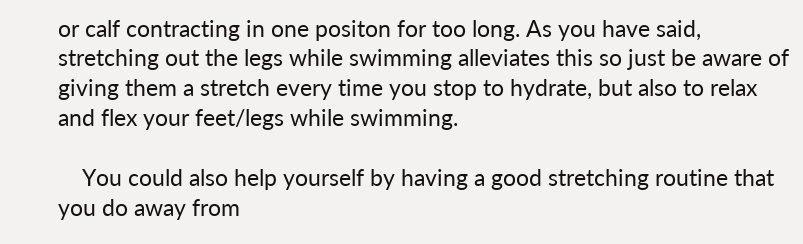or calf contracting in one positon for too long. As you have said, stretching out the legs while swimming alleviates this so just be aware of giving them a stretch every time you stop to hydrate, but also to relax and flex your feet/legs while swimming.

    You could also help yourself by having a good stretching routine that you do away from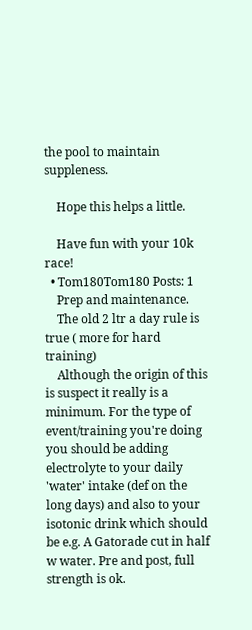the pool to maintain suppleness.

    Hope this helps a little.

    Have fun with your 10k race!
  • Tom180Tom180 Posts: 1
    Prep and maintenance.
    The old 2 ltr a day rule is true ( more for hard training)
    Although the origin of this is suspect it really is a minimum. For the type of event/training you're doing you should be adding electrolyte to your daily 'water' intake (def on the long days) and also to your isotonic drink which should be e.g. A Gatorade cut in half w water. Pre and post, full strength is ok.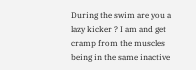During the swim are you a lazy kicker ? I am and get cramp from the muscles being in the same inactive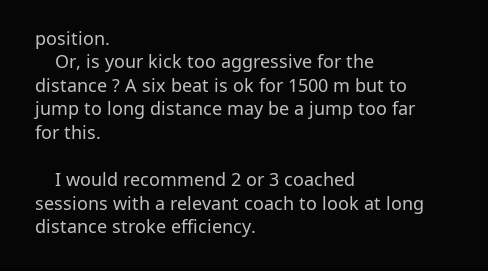position.
    Or, is your kick too aggressive for the distance ? A six beat is ok for 1500 m but to jump to long distance may be a jump too far for this.

    I would recommend 2 or 3 coached sessions with a relevant coach to look at long distance stroke efficiency.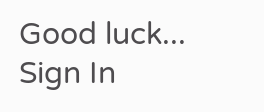Good luck...
Sign In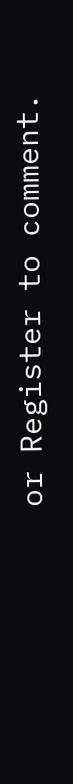or Register to comment.